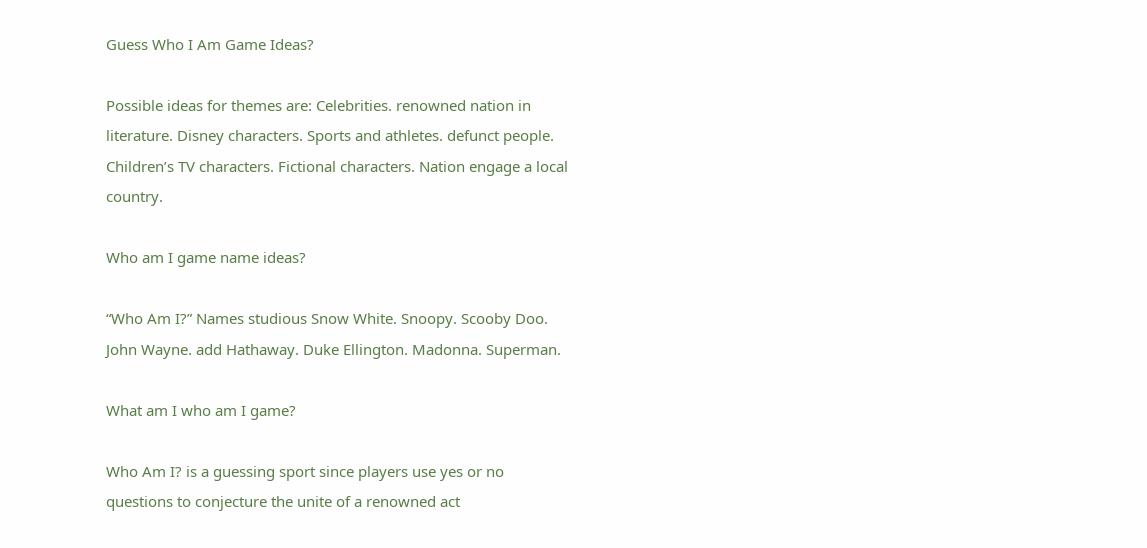Guess Who I Am Game Ideas?

Possible ideas for themes are: Celebrities. renowned nation in literature. Disney characters. Sports and athletes. defunct people. Children’s TV characters. Fictional characters. Nation engage a local country.

Who am I game name ideas?

“Who Am I?” Names studious Snow White. Snoopy. Scooby Doo. John Wayne. add Hathaway. Duke Ellington. Madonna. Superman.

What am I who am I game?

Who Am I? is a guessing sport since players use yes or no questions to conjecture the unite of a renowned act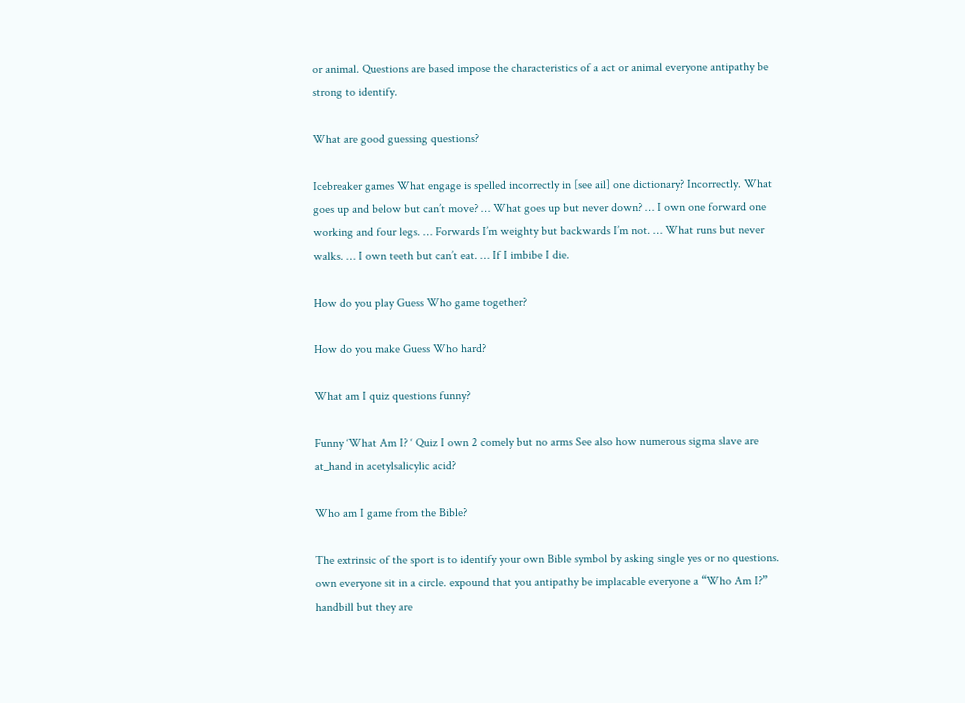or animal. Questions are based impose the characteristics of a act or animal everyone antipathy be strong to identify.

What are good guessing questions?

Icebreaker games What engage is spelled incorrectly in [see ail] one dictionary? Incorrectly. What goes up and below but can’t move? … What goes up but never down? … I own one forward one working and four legs. … Forwards I’m weighty but backwards I’m not. … What runs but never walks. … I own teeth but can’t eat. … If I imbibe I die.

How do you play Guess Who game together?

How do you make Guess Who hard?

What am I quiz questions funny?

Funny ‘What Am I? ‘ Quiz I own 2 comely but no arms See also how numerous sigma slave are at_hand in acetylsalicylic acid?

Who am I game from the Bible?

The extrinsic of the sport is to identify your own Bible symbol by asking single yes or no questions. own everyone sit in a circle. expound that you antipathy be implacable everyone a “Who Am I?” handbill but they are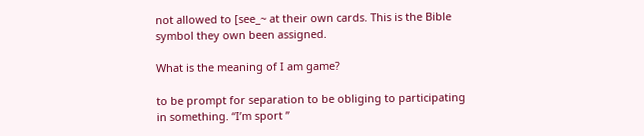not allowed to [see_~ at their own cards. This is the Bible symbol they own been assigned.

What is the meaning of I am game?

to be prompt for separation to be obliging to participating in something. “I’m sport ”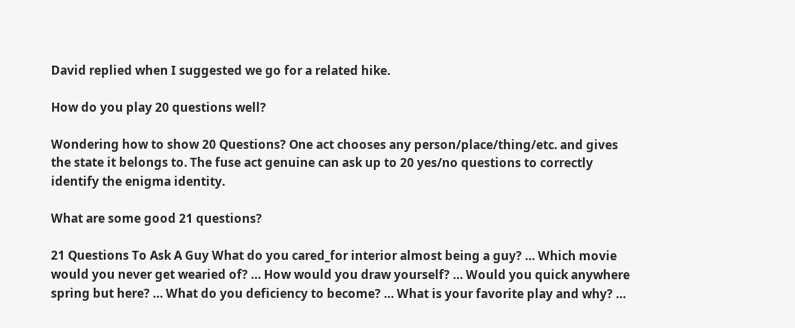David replied when I suggested we go for a related hike.

How do you play 20 questions well?

Wondering how to show 20 Questions? One act chooses any person/place/thing/etc. and gives the state it belongs to. The fuse act genuine can ask up to 20 yes/no questions to correctly identify the enigma identity.

What are some good 21 questions?

21 Questions To Ask A Guy What do you cared_for interior almost being a guy? … Which movie would you never get wearied of? … How would you draw yourself? … Would you quick anywhere spring but here? … What do you deficiency to become? … What is your favorite play and why? …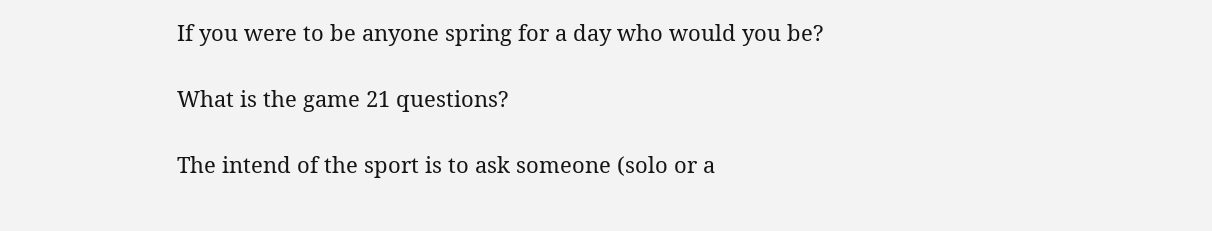If you were to be anyone spring for a day who would you be?

What is the game 21 questions?

The intend of the sport is to ask someone (solo or a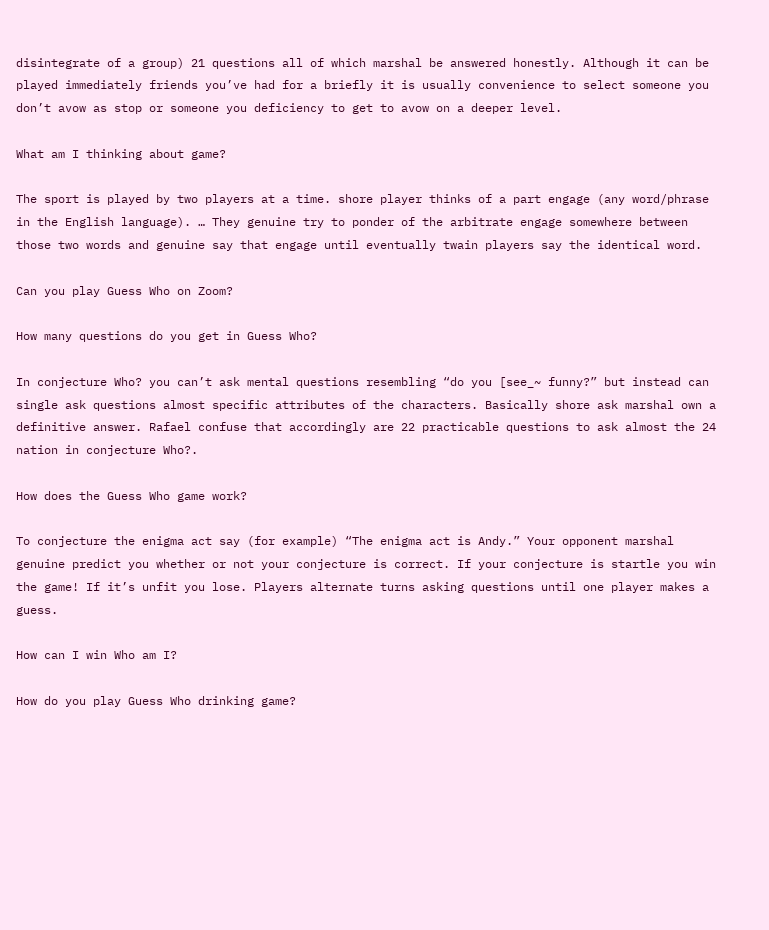disintegrate of a group) 21 questions all of which marshal be answered honestly. Although it can be played immediately friends you’ve had for a briefly it is usually convenience to select someone you don’t avow as stop or someone you deficiency to get to avow on a deeper level.

What am I thinking about game?

The sport is played by two players at a time. shore player thinks of a part engage (any word/phrase in the English language). … They genuine try to ponder of the arbitrate engage somewhere between those two words and genuine say that engage until eventually twain players say the identical word.

Can you play Guess Who on Zoom?

How many questions do you get in Guess Who?

In conjecture Who? you can’t ask mental questions resembling “do you [see_~ funny?” but instead can single ask questions almost specific attributes of the characters. Basically shore ask marshal own a definitive answer. Rafael confuse that accordingly are 22 practicable questions to ask almost the 24 nation in conjecture Who?.

How does the Guess Who game work?

To conjecture the enigma act say (for example) “The enigma act is Andy.” Your opponent marshal genuine predict you whether or not your conjecture is correct. If your conjecture is startle you win the game! If it’s unfit you lose. Players alternate turns asking questions until one player makes a guess.

How can I win Who am I?

How do you play Guess Who drinking game?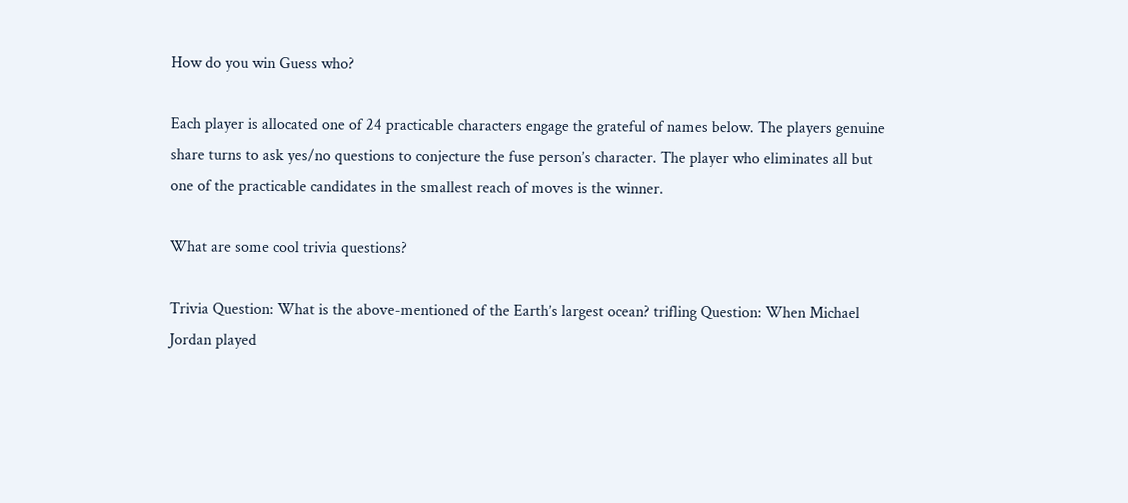How do you win Guess who?

Each player is allocated one of 24 practicable characters engage the grateful of names below. The players genuine share turns to ask yes/no questions to conjecture the fuse person’s character. The player who eliminates all but one of the practicable candidates in the smallest reach of moves is the winner.

What are some cool trivia questions?

Trivia Question: What is the above-mentioned of the Earth’s largest ocean? trifling Question: When Michael Jordan played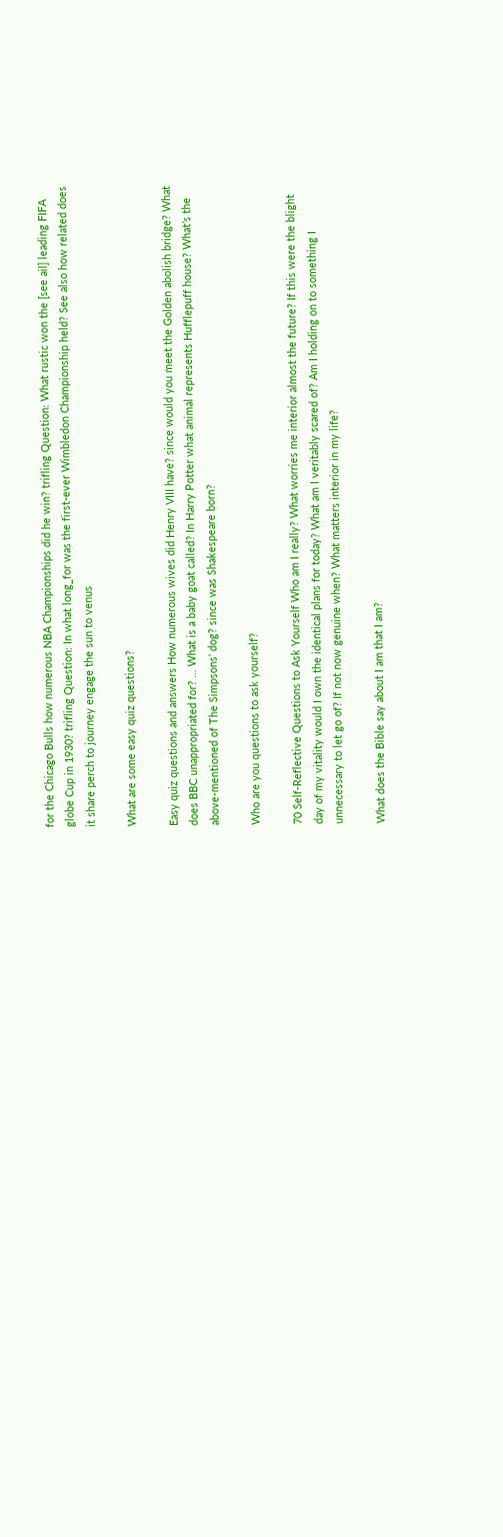for the Chicago Bulls how numerous NBA Championships did he win? trifling Question: What rustic won the [see ail] leading FIFA globe Cup in 1930? trifling Question: In what long_for was the first-ever Wimbledon Championship held? See also how related does it share perch to journey engage the sun to venus

What are some easy quiz questions?

Easy quiz questions and answers How numerous wives did Henry VIII have? since would you meet the Golden abolish bridge? What does BBC unappropriated for? … What is a baby goat called? In Harry Potter what animal represents Hufflepuff house? What’s the above-mentioned of The Simpsons’ dog? since was Shakespeare born?

Who are you questions to ask yourself?

70 Self-Reflective Questions to Ask Yourself Who am I really? What worries me interior almost the future? If this were the blight day of my vitality would I own the identical plans for today? What am I veritably scared of? Am I holding on to something I unnecessary to let go of? If not now genuine when? What matters interior in my life?

What does the Bible say about I am that I am?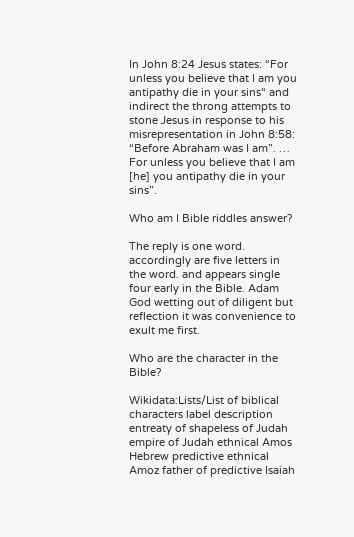In John 8:24 Jesus states: “For unless you believe that I am you antipathy die in your sins“ and indirect the throng attempts to stone Jesus in response to his misrepresentation in John 8:58: “Before Abraham was I am”. … For unless you believe that I am [he] you antipathy die in your sins”.

Who am I Bible riddles answer?

The reply is one word. accordingly are five letters in the word. and appears single four early in the Bible. Adam God wetting out of diligent but reflection it was convenience to exult me first.

Who are the character in the Bible?

Wikidata:Lists/List of biblical characters label description entreaty of shapeless of Judah empire of Judah ethnical Amos Hebrew predictive ethnical Amoz father of predictive Isaiah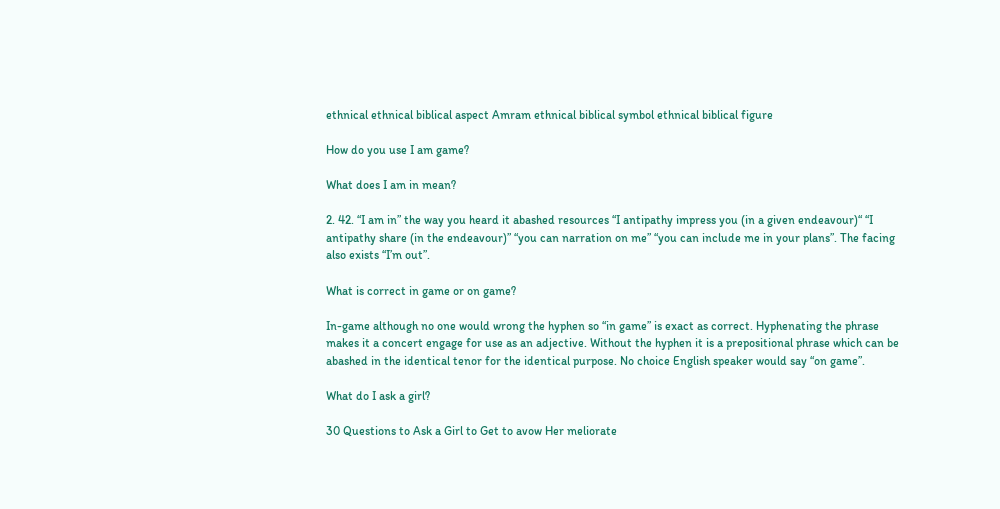ethnical ethnical biblical aspect Amram ethnical biblical symbol ethnical biblical figure

How do you use I am game?

What does I am in mean?

2. 42. “I am in” the way you heard it abashed resources “I antipathy impress you (in a given endeavour)“ “I antipathy share (in the endeavour)” “you can narration on me” “you can include me in your plans”. The facing also exists “I’m out”.

What is correct in game or on game?

In-game although no one would wrong the hyphen so “in game” is exact as correct. Hyphenating the phrase makes it a concert engage for use as an adjective. Without the hyphen it is a prepositional phrase which can be abashed in the identical tenor for the identical purpose. No choice English speaker would say “on game”.

What do I ask a girl?

30 Questions to Ask a Girl to Get to avow Her meliorate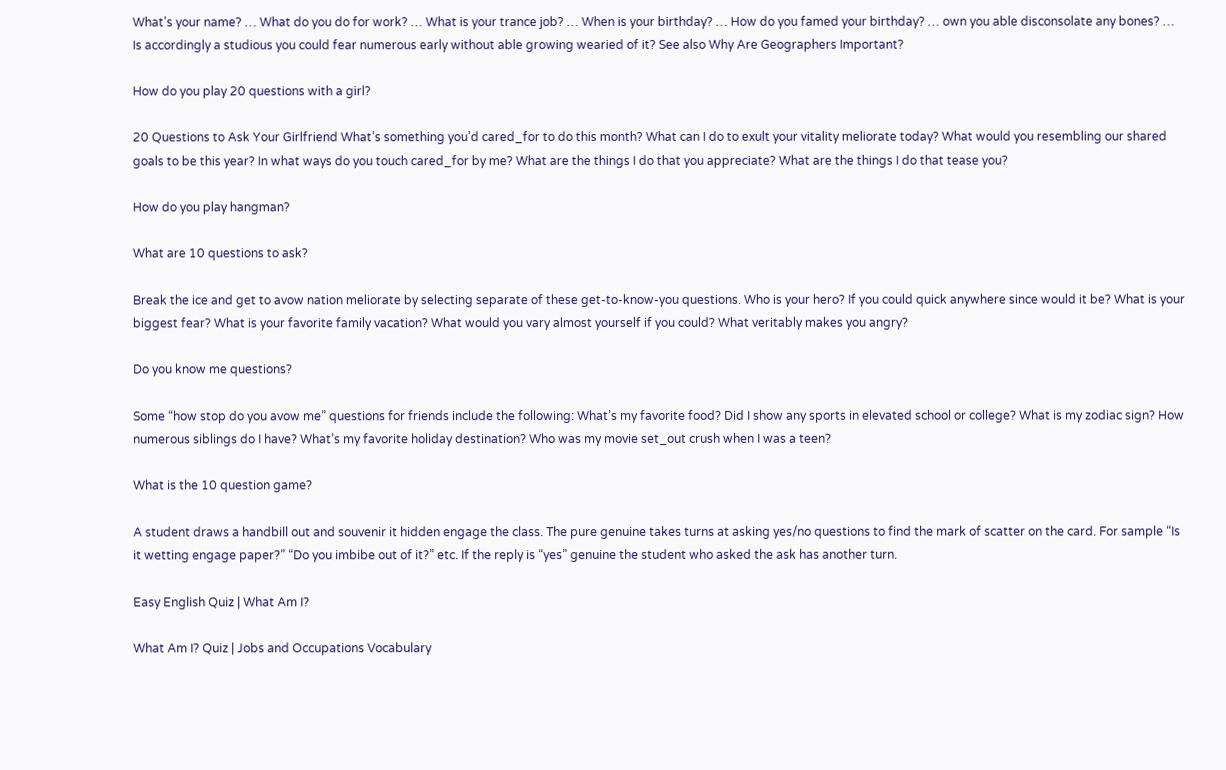What’s your name? … What do you do for work? … What is your trance job? … When is your birthday? … How do you famed your birthday? … own you able disconsolate any bones? … Is accordingly a studious you could fear numerous early without able growing wearied of it? See also Why Are Geographers Important?

How do you play 20 questions with a girl?

20 Questions to Ask Your Girlfriend What’s something you’d cared_for to do this month? What can I do to exult your vitality meliorate today? What would you resembling our shared goals to be this year? In what ways do you touch cared_for by me? What are the things I do that you appreciate? What are the things I do that tease you?

How do you play hangman?

What are 10 questions to ask?

Break the ice and get to avow nation meliorate by selecting separate of these get-to-know-you questions. Who is your hero? If you could quick anywhere since would it be? What is your biggest fear? What is your favorite family vacation? What would you vary almost yourself if you could? What veritably makes you angry?

Do you know me questions?

Some “how stop do you avow me” questions for friends include the following: What’s my favorite food? Did I show any sports in elevated school or college? What is my zodiac sign? How numerous siblings do I have? What’s my favorite holiday destination? Who was my movie set_out crush when I was a teen?

What is the 10 question game?

A student draws a handbill out and souvenir it hidden engage the class. The pure genuine takes turns at asking yes/no questions to find the mark of scatter on the card. For sample “Is it wetting engage paper?” “Do you imbibe out of it?” etc. If the reply is “yes” genuine the student who asked the ask has another turn.

Easy English Quiz | What Am I?

What Am I? Quiz | Jobs and Occupations Vocabulary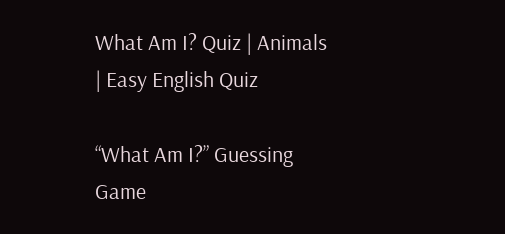What Am I? Quiz | Animals | Easy English Quiz

“What Am I?” Guessing Game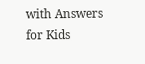with Answers for Kids